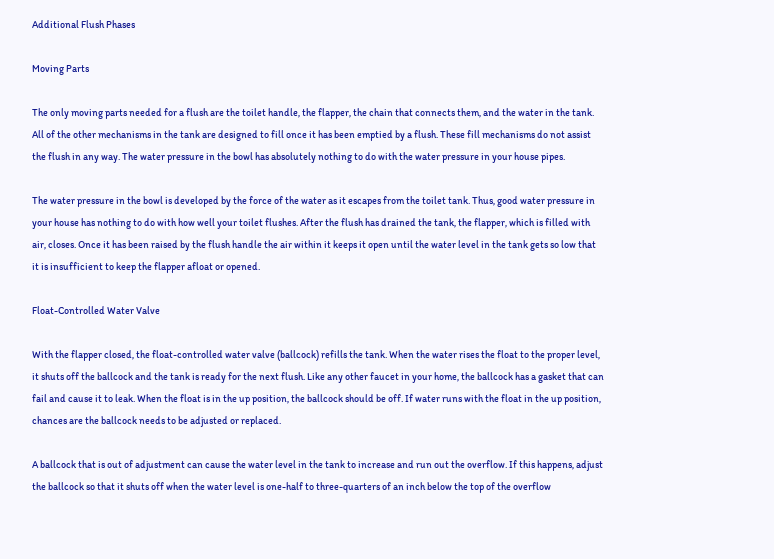Additional Flush Phases

Moving Parts

The only moving parts needed for a flush are the toilet handle, the flapper, the chain that connects them, and the water in the tank. All of the other mechanisms in the tank are designed to fill once it has been emptied by a flush. These fill mechanisms do not assist the flush in any way. The water pressure in the bowl has absolutely nothing to do with the water pressure in your house pipes.

The water pressure in the bowl is developed by the force of the water as it escapes from the toilet tank. Thus, good water pressure in your house has nothing to do with how well your toilet flushes. After the flush has drained the tank, the flapper, which is filled with air, closes. Once it has been raised by the flush handle the air within it keeps it open until the water level in the tank gets so low that it is insufficient to keep the flapper afloat or opened.

Float-Controlled Water Valve

With the flapper closed, the float-controlled water valve (ballcock) refills the tank. When the water rises the float to the proper level, it shuts off the ballcock and the tank is ready for the next flush. Like any other faucet in your home, the ballcock has a gasket that can fail and cause it to leak. When the float is in the up position, the ballcock should be off. If water runs with the float in the up position, chances are the ballcock needs to be adjusted or replaced.

A ballcock that is out of adjustment can cause the water level in the tank to increase and run out the overflow. If this happens, adjust the ballcock so that it shuts off when the water level is one-half to three-quarters of an inch below the top of the overflow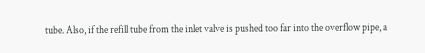tube. Also, if the refill tube from the inlet valve is pushed too far into the overflow pipe, a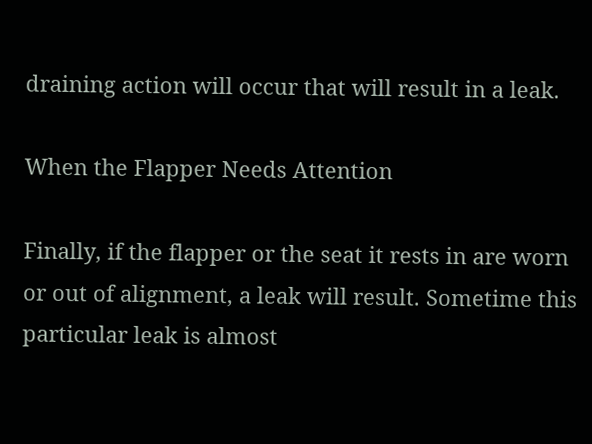draining action will occur that will result in a leak.

When the Flapper Needs Attention

Finally, if the flapper or the seat it rests in are worn or out of alignment, a leak will result. Sometime this particular leak is almost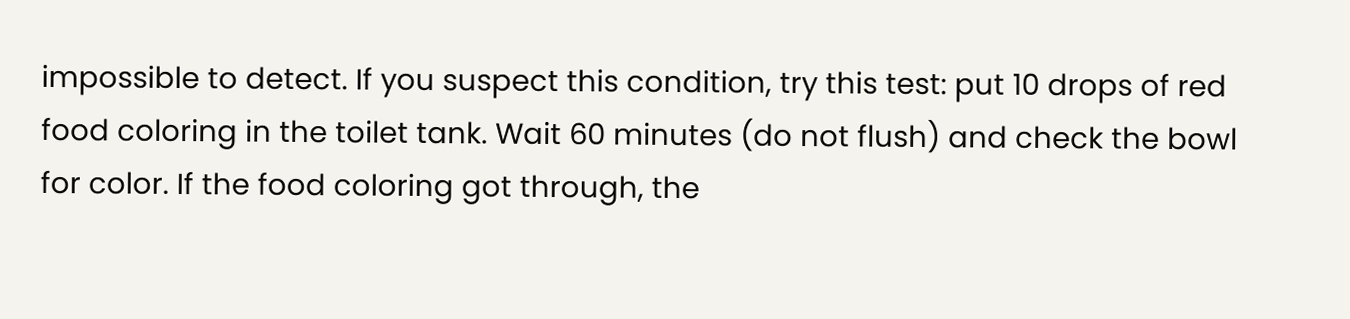impossible to detect. If you suspect this condition, try this test: put 10 drops of red food coloring in the toilet tank. Wait 60 minutes (do not flush) and check the bowl for color. If the food coloring got through, the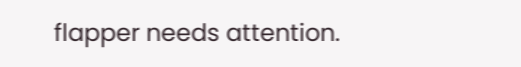flapper needs attention.